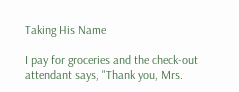Taking His Name

I pay for groceries and the check-out attendant says, "Thank you, Mrs.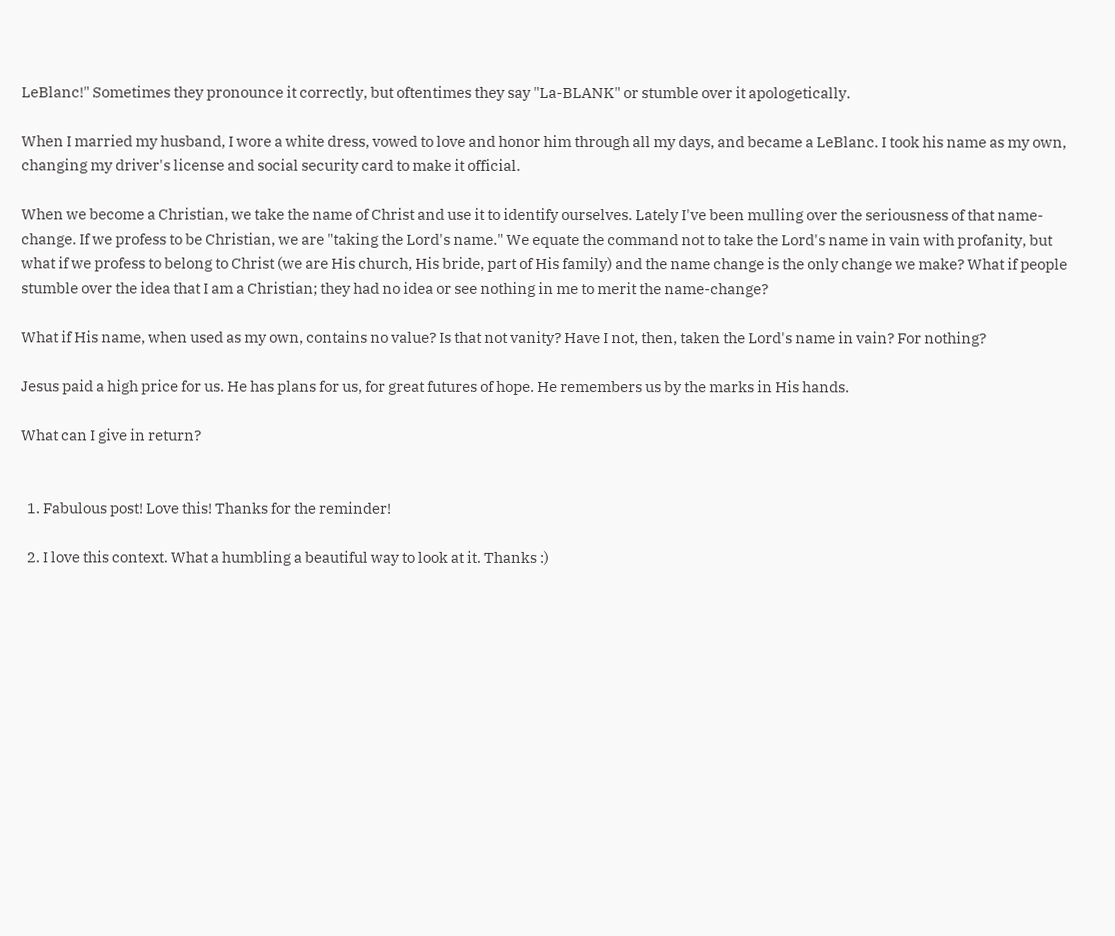LeBlanc!" Sometimes they pronounce it correctly, but oftentimes they say "La-BLANK" or stumble over it apologetically.

When I married my husband, I wore a white dress, vowed to love and honor him through all my days, and became a LeBlanc. I took his name as my own, changing my driver's license and social security card to make it official.

When we become a Christian, we take the name of Christ and use it to identify ourselves. Lately I've been mulling over the seriousness of that name-change. If we profess to be Christian, we are "taking the Lord's name." We equate the command not to take the Lord's name in vain with profanity, but what if we profess to belong to Christ (we are His church, His bride, part of His family) and the name change is the only change we make? What if people stumble over the idea that I am a Christian; they had no idea or see nothing in me to merit the name-change?

What if His name, when used as my own, contains no value? Is that not vanity? Have I not, then, taken the Lord's name in vain? For nothing?

Jesus paid a high price for us. He has plans for us, for great futures of hope. He remembers us by the marks in His hands.

What can I give in return?


  1. Fabulous post! Love this! Thanks for the reminder!

  2. I love this context. What a humbling a beautiful way to look at it. Thanks :)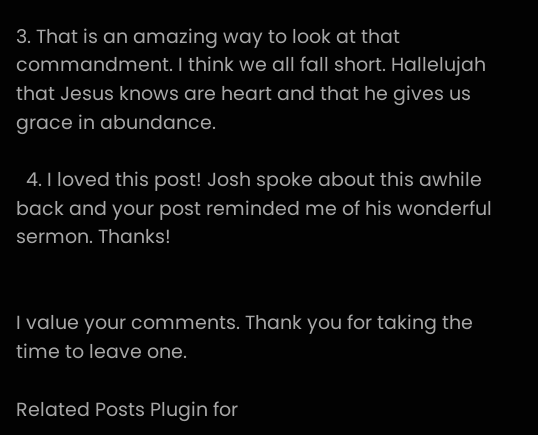3. That is an amazing way to look at that commandment. I think we all fall short. Hallelujah that Jesus knows are heart and that he gives us grace in abundance.

  4. I loved this post! Josh spoke about this awhile back and your post reminded me of his wonderful sermon. Thanks!


I value your comments. Thank you for taking the time to leave one.

Related Posts Plugin for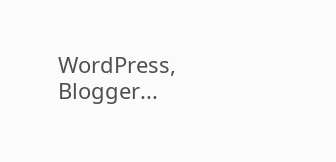WordPress, Blogger...